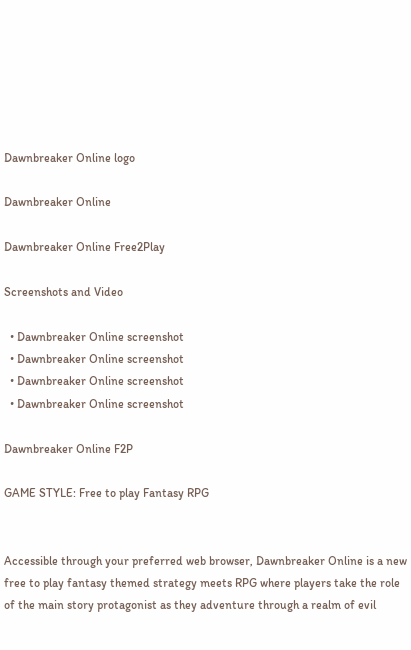Dawnbreaker Online logo

Dawnbreaker Online

Dawnbreaker Online Free2Play

Screenshots and Video

  • Dawnbreaker Online screenshot
  • Dawnbreaker Online screenshot
  • Dawnbreaker Online screenshot
  • Dawnbreaker Online screenshot

Dawnbreaker Online F2P

GAME STYLE: Free to play Fantasy RPG


Accessible through your preferred web browser, Dawnbreaker Online is a new free to play fantasy themed strategy meets RPG where players take the role of the main story protagonist as they adventure through a realm of evil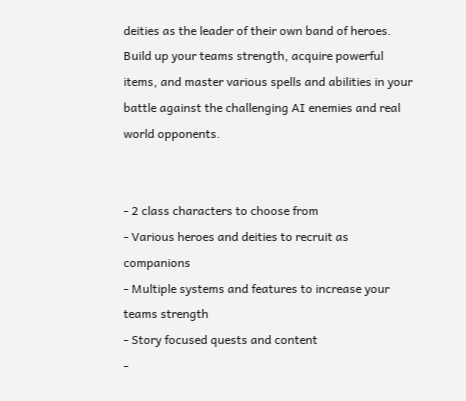deities as the leader of their own band of heroes. Build up your teams strength, acquire powerful items, and master various spells and abilities in your battle against the challenging AI enemies and real world opponents.


- 2 class characters to choose from
- Various heroes and deities to recruit as companions
- Multiple systems and features to increase your teams strength
- Story focused quests and content
-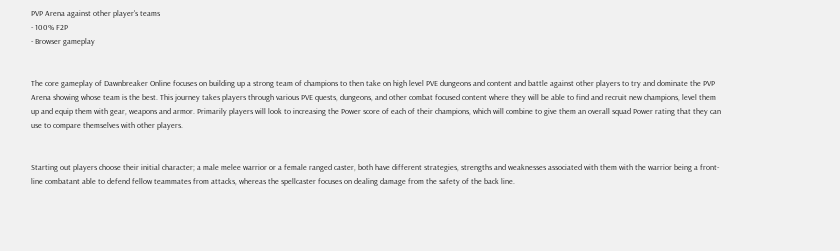PVP Arena against other player's teams
- 100% F2P
- Browser gameplay


The core gameplay of Dawnbreaker Online focuses on building up a strong team of champions to then take on high level PVE dungeons and content and battle against other players to try and dominate the PVP Arena showing whose team is the best. This journey takes players through various PVE quests, dungeons, and other combat focused content where they will be able to find and recruit new champions, level them up and equip them with gear, weapons and armor. Primarily players will look to increasing the Power score of each of their champions, which will combine to give them an overall squad Power rating that they can use to compare themselves with other players.


Starting out players choose their initial character; a male melee warrior or a female ranged caster, both have different strategies, strengths and weaknesses associated with them with the warrior being a front-line combatant able to defend fellow teammates from attacks, whereas the spellcaster focuses on dealing damage from the safety of the back line.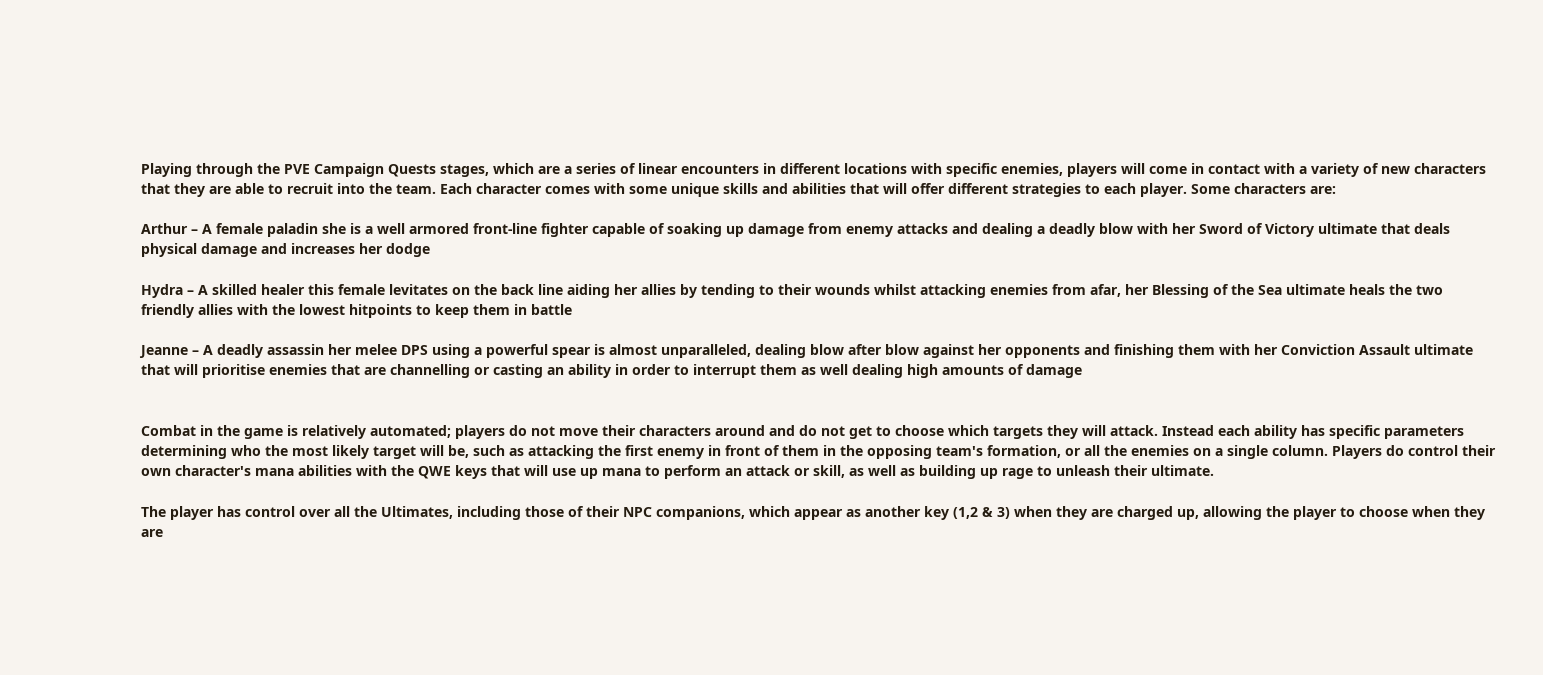Playing through the PVE Campaign Quests stages, which are a series of linear encounters in different locations with specific enemies, players will come in contact with a variety of new characters that they are able to recruit into the team. Each character comes with some unique skills and abilities that will offer different strategies to each player. Some characters are:

Arthur – A female paladin she is a well armored front-line fighter capable of soaking up damage from enemy attacks and dealing a deadly blow with her Sword of Victory ultimate that deals physical damage and increases her dodge

Hydra – A skilled healer this female levitates on the back line aiding her allies by tending to their wounds whilst attacking enemies from afar, her Blessing of the Sea ultimate heals the two friendly allies with the lowest hitpoints to keep them in battle

Jeanne – A deadly assassin her melee DPS using a powerful spear is almost unparalleled, dealing blow after blow against her opponents and finishing them with her Conviction Assault ultimate that will prioritise enemies that are channelling or casting an ability in order to interrupt them as well dealing high amounts of damage


Combat in the game is relatively automated; players do not move their characters around and do not get to choose which targets they will attack. Instead each ability has specific parameters determining who the most likely target will be, such as attacking the first enemy in front of them in the opposing team's formation, or all the enemies on a single column. Players do control their own character's mana abilities with the QWE keys that will use up mana to perform an attack or skill, as well as building up rage to unleash their ultimate.

The player has control over all the Ultimates, including those of their NPC companions, which appear as another key (1,2 & 3) when they are charged up, allowing the player to choose when they are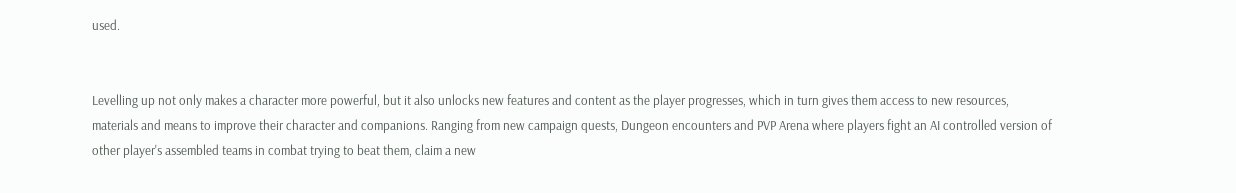used.


Levelling up not only makes a character more powerful, but it also unlocks new features and content as the player progresses, which in turn gives them access to new resources, materials and means to improve their character and companions. Ranging from new campaign quests, Dungeon encounters and PVP Arena where players fight an AI controlled version of other player's assembled teams in combat trying to beat them, claim a new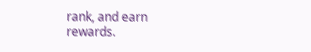rank, and earn rewards.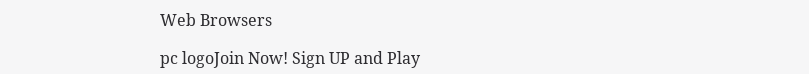Web Browsers

pc logoJoin Now! Sign UP and Play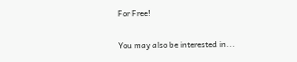For Free!

You may also be interested in...